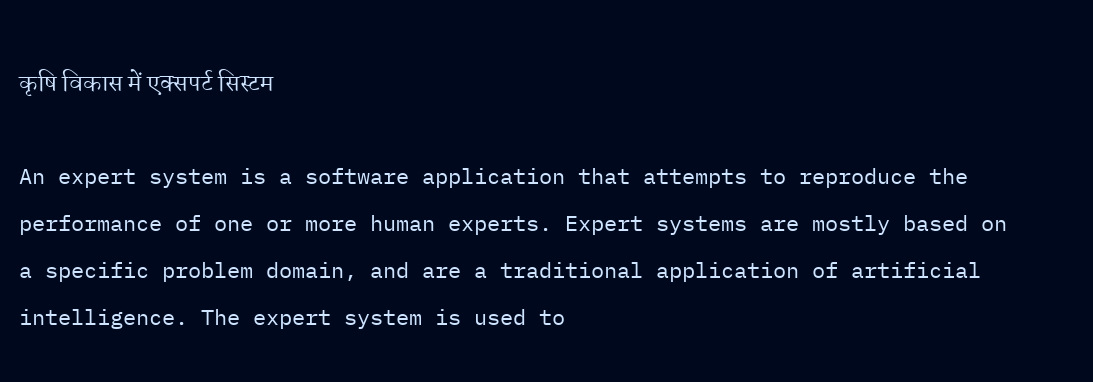कृषि विकास में एक्सपर्ट सिस्टम

An expert system is a software application that attempts to reproduce the performance of one or more human experts. Expert systems are mostly based on a specific problem domain, and are a traditional application of artificial intelligence. The expert system is used to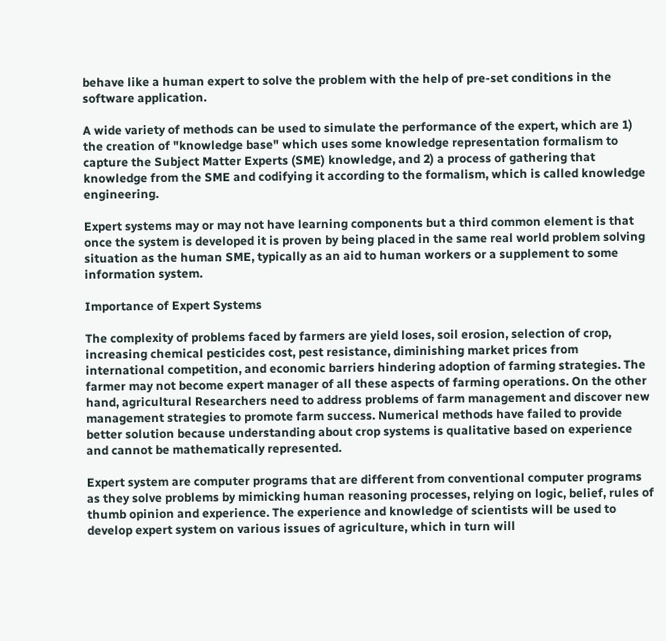behave like a human expert to solve the problem with the help of pre-set conditions in the software application.

A wide variety of methods can be used to simulate the performance of the expert, which are 1) the creation of "knowledge base" which uses some knowledge representation formalism to capture the Subject Matter Experts (SME) knowledge, and 2) a process of gathering that knowledge from the SME and codifying it according to the formalism, which is called knowledge engineering.

Expert systems may or may not have learning components but a third common element is that once the system is developed it is proven by being placed in the same real world problem solving situation as the human SME, typically as an aid to human workers or a supplement to some information system.

Importance of Expert Systems

The complexity of problems faced by farmers are yield loses, soil erosion, selection of crop, increasing chemical pesticides cost, pest resistance, diminishing market prices from international competition, and economic barriers hindering adoption of farming strategies. The farmer may not become expert manager of all these aspects of farming operations. On the other hand, agricultural Researchers need to address problems of farm management and discover new management strategies to promote farm success. Numerical methods have failed to provide better solution because understanding about crop systems is qualitative based on experience and cannot be mathematically represented.

Expert system are computer programs that are different from conventional computer programs as they solve problems by mimicking human reasoning processes, relying on logic, belief, rules of thumb opinion and experience. The experience and knowledge of scientists will be used to develop expert system on various issues of agriculture, which in turn will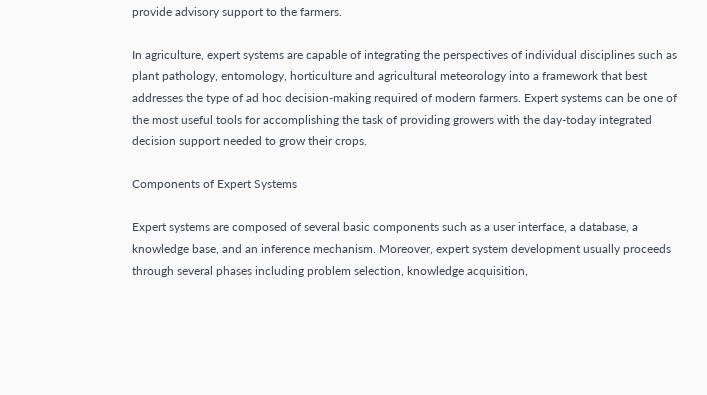provide advisory support to the farmers.

In agriculture, expert systems are capable of integrating the perspectives of individual disciplines such as plant pathology, entomology, horticulture and agricultural meteorology into a framework that best addresses the type of ad hoc decision-making required of modern farmers. Expert systems can be one of the most useful tools for accomplishing the task of providing growers with the day-today integrated decision support needed to grow their crops.

Components of Expert Systems

Expert systems are composed of several basic components such as a user interface, a database, a knowledge base, and an inference mechanism. Moreover, expert system development usually proceeds through several phases including problem selection, knowledge acquisition,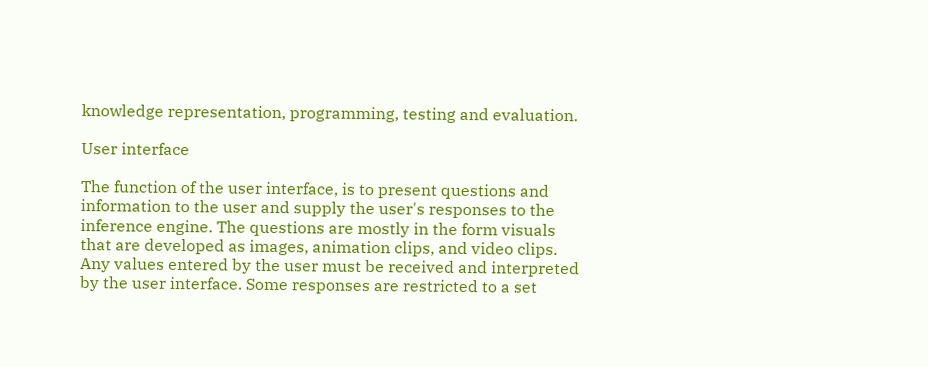knowledge representation, programming, testing and evaluation.

User interface

The function of the user interface, is to present questions and information to the user and supply the user's responses to the inference engine. The questions are mostly in the form visuals that are developed as images, animation clips, and video clips. Any values entered by the user must be received and interpreted by the user interface. Some responses are restricted to a set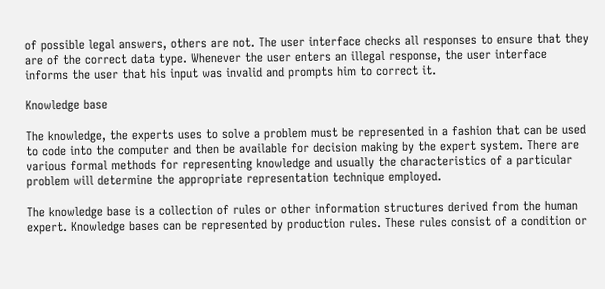of possible legal answers, others are not. The user interface checks all responses to ensure that they are of the correct data type. Whenever the user enters an illegal response, the user interface informs the user that his input was invalid and prompts him to correct it.

Knowledge base

The knowledge, the experts uses to solve a problem must be represented in a fashion that can be used to code into the computer and then be available for decision making by the expert system. There are various formal methods for representing knowledge and usually the characteristics of a particular problem will determine the appropriate representation technique employed.

The knowledge base is a collection of rules or other information structures derived from the human expert. Knowledge bases can be represented by production rules. These rules consist of a condition or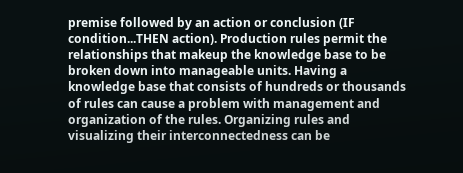premise followed by an action or conclusion (IF condition...THEN action). Production rules permit the relationships that makeup the knowledge base to be broken down into manageable units. Having a knowledge base that consists of hundreds or thousands of rules can cause a problem with management and organization of the rules. Organizing rules and visualizing their interconnectedness can be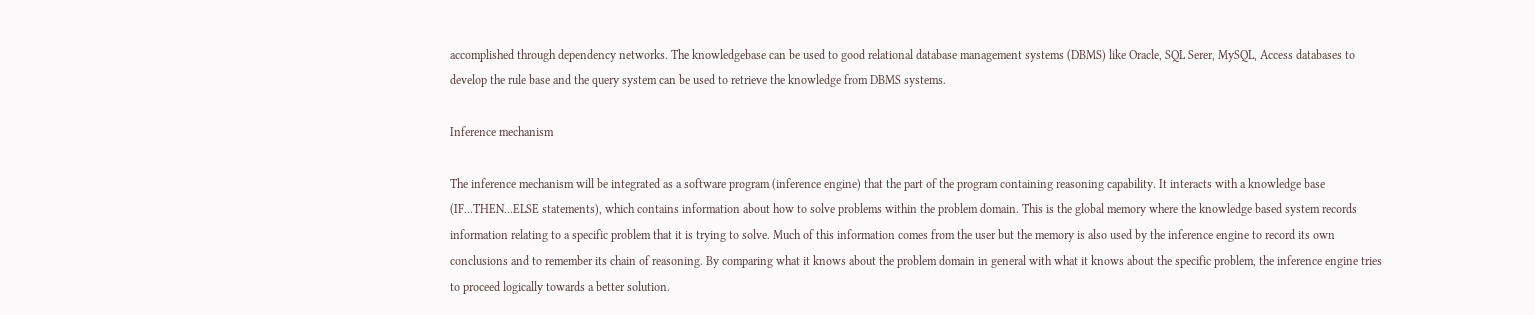accomplished through dependency networks. The knowledgebase can be used to good relational database management systems (DBMS) like Oracle, SQL Serer, MySQL, Access databases to develop the rule base and the query system can be used to retrieve the knowledge from DBMS systems.

Inference mechanism

The inference mechanism will be integrated as a software program (inference engine) that the part of the program containing reasoning capability. It interacts with a knowledge base (IF...THEN...ELSE statements), which contains information about how to solve problems within the problem domain. This is the global memory where the knowledge based system records information relating to a specific problem that it is trying to solve. Much of this information comes from the user but the memory is also used by the inference engine to record its own conclusions and to remember its chain of reasoning. By comparing what it knows about the problem domain in general with what it knows about the specific problem, the inference engine tries to proceed logically towards a better solution.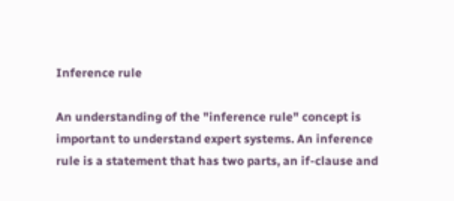Inference rule

An understanding of the "inference rule" concept is important to understand expert systems. An inference rule is a statement that has two parts, an if-clause and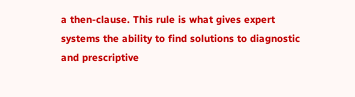a then-clause. This rule is what gives expert systems the ability to find solutions to diagnostic and prescriptive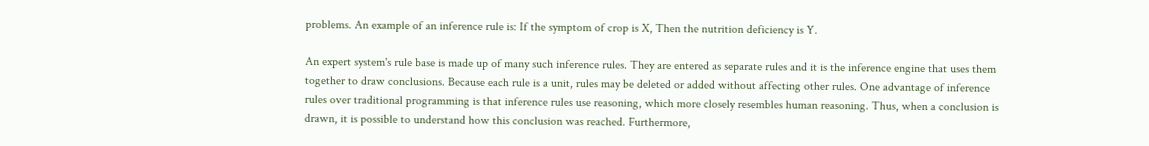problems. An example of an inference rule is: If the symptom of crop is X, Then the nutrition deficiency is Y.

An expert system's rule base is made up of many such inference rules. They are entered as separate rules and it is the inference engine that uses them together to draw conclusions. Because each rule is a unit, rules may be deleted or added without affecting other rules. One advantage of inference rules over traditional programming is that inference rules use reasoning, which more closely resembles human reasoning. Thus, when a conclusion is drawn, it is possible to understand how this conclusion was reached. Furthermore,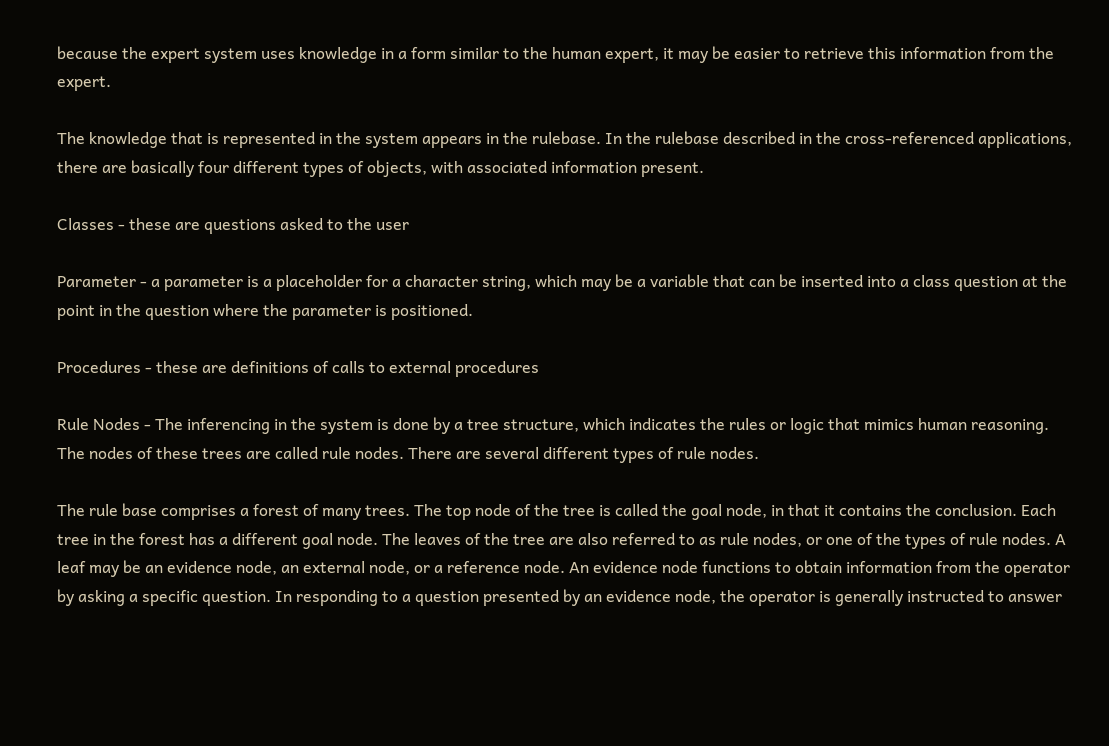because the expert system uses knowledge in a form similar to the human expert, it may be easier to retrieve this information from the expert.

The knowledge that is represented in the system appears in the rulebase. In the rulebase described in the cross-referenced applications, there are basically four different types of objects, with associated information present.

Classes - these are questions asked to the user

Parameter - a parameter is a placeholder for a character string, which may be a variable that can be inserted into a class question at the point in the question where the parameter is positioned.

Procedures - these are definitions of calls to external procedures

Rule Nodes - The inferencing in the system is done by a tree structure, which indicates the rules or logic that mimics human reasoning. The nodes of these trees are called rule nodes. There are several different types of rule nodes.

The rule base comprises a forest of many trees. The top node of the tree is called the goal node, in that it contains the conclusion. Each tree in the forest has a different goal node. The leaves of the tree are also referred to as rule nodes, or one of the types of rule nodes. A leaf may be an evidence node, an external node, or a reference node. An evidence node functions to obtain information from the operator by asking a specific question. In responding to a question presented by an evidence node, the operator is generally instructed to answer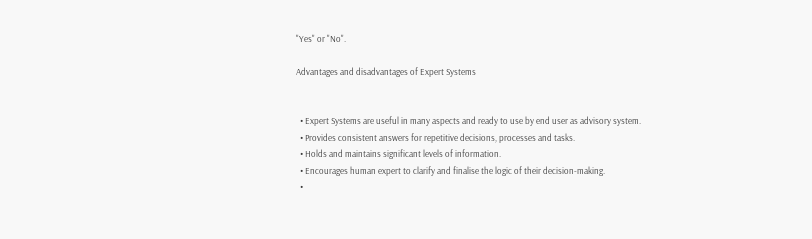"Yes" or "No".

Advantages and disadvantages of Expert Systems


  • Expert Systems are useful in many aspects and ready to use by end user as advisory system.
  • Provides consistent answers for repetitive decisions, processes and tasks.
  • Holds and maintains significant levels of information.
  • Encourages human expert to clarify and finalise the logic of their decision-making.
  •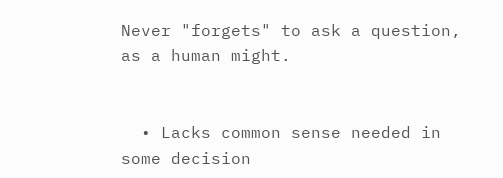Never "forgets" to ask a question, as a human might.


  • Lacks common sense needed in some decision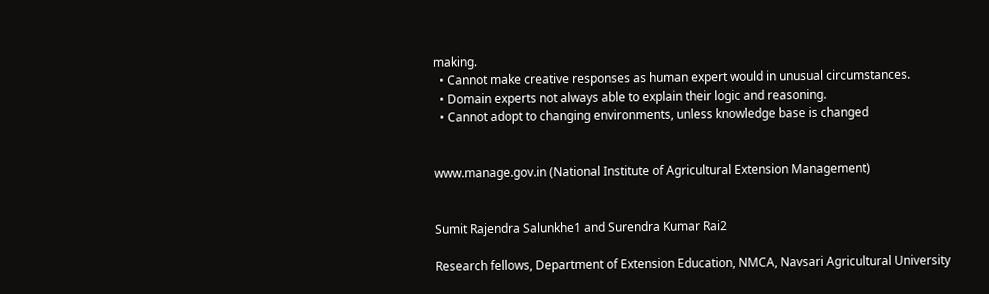making.
  • Cannot make creative responses as human expert would in unusual circumstances.
  • Domain experts not always able to explain their logic and reasoning.
  • Cannot adopt to changing environments, unless knowledge base is changed


www.manage.gov.in (National Institute of Agricultural Extension Management)


Sumit Rajendra Salunkhe1 and Surendra Kumar Rai2

Research fellows, Department of Extension Education, NMCA, Navsari Agricultural University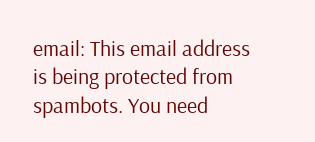email: This email address is being protected from spambots. You need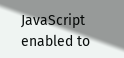JavaScript enabled to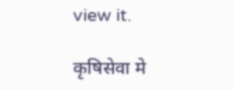view it.

कृषि‍सेवा मे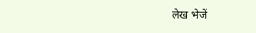लेख भेजें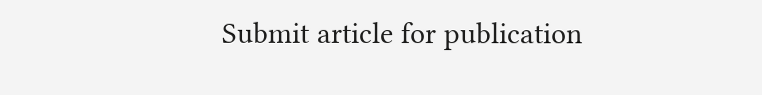Submit article for publication